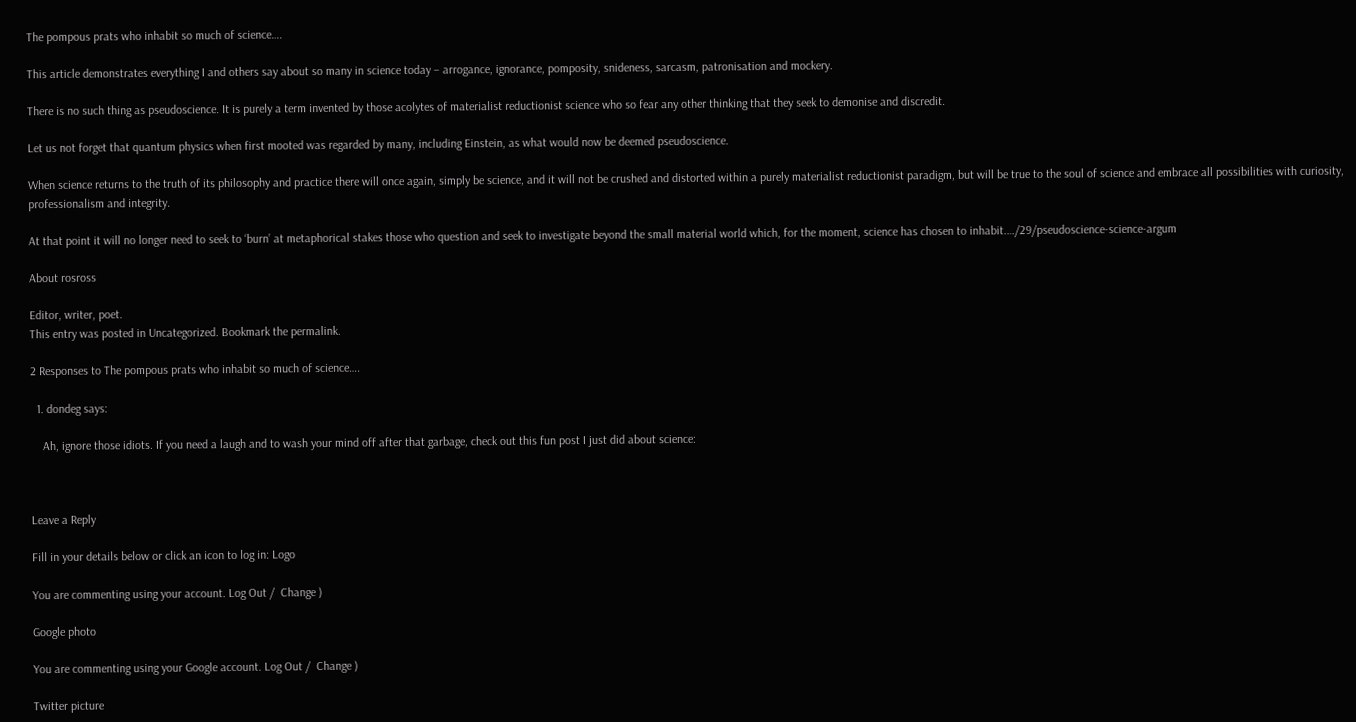The pompous prats who inhabit so much of science….

This article demonstrates everything I and others say about so many in science today – arrogance, ignorance, pomposity, snideness, sarcasm, patronisation and mockery.

There is no such thing as pseudoscience. It is purely a term invented by those acolytes of materialist reductionist science who so fear any other thinking that they seek to demonise and discredit.

Let us not forget that quantum physics when first mooted was regarded by many, including Einstein, as what would now be deemed pseudoscience.

When science returns to the truth of its philosophy and practice there will once again, simply be science, and it will not be crushed and distorted within a purely materialist reductionist paradigm, but will be true to the soul of science and embrace all possibilities with curiosity, professionalism and integrity.

At that point it will no longer need to seek to ‘burn’ at metaphorical stakes those who question and seek to investigate beyond the small material world which, for the moment, science has chosen to inhabit.…/29/pseudoscience-science-argum

About rosross

Editor, writer, poet.
This entry was posted in Uncategorized. Bookmark the permalink.

2 Responses to The pompous prats who inhabit so much of science….

  1. dondeg says:

    Ah, ignore those idiots. If you need a laugh and to wash your mind off after that garbage, check out this fun post I just did about science:



Leave a Reply

Fill in your details below or click an icon to log in: Logo

You are commenting using your account. Log Out /  Change )

Google photo

You are commenting using your Google account. Log Out /  Change )

Twitter picture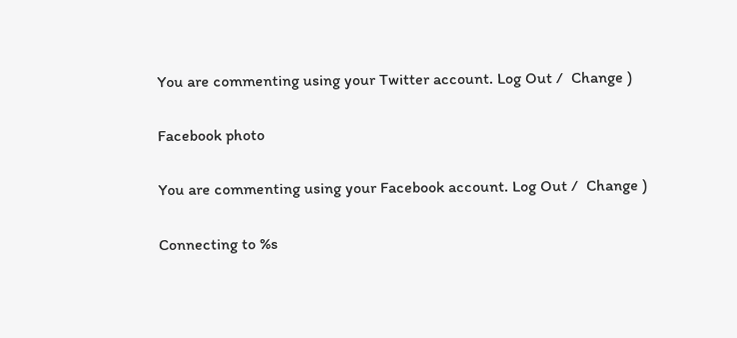You are commenting using your Twitter account. Log Out /  Change )

Facebook photo

You are commenting using your Facebook account. Log Out /  Change )

Connecting to %s